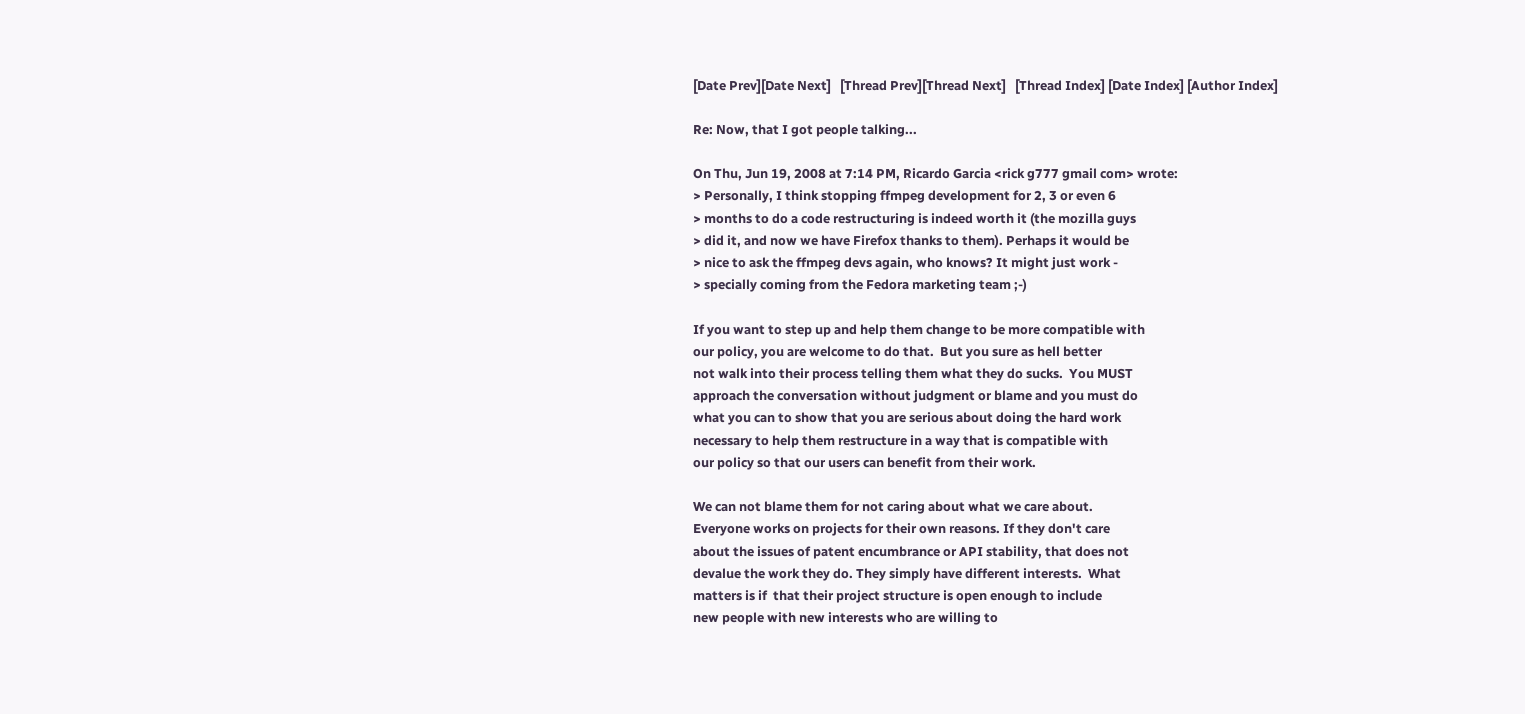[Date Prev][Date Next]   [Thread Prev][Thread Next]   [Thread Index] [Date Index] [Author Index]

Re: Now, that I got people talking...

On Thu, Jun 19, 2008 at 7:14 PM, Ricardo Garcia <rick g777 gmail com> wrote:
> Personally, I think stopping ffmpeg development for 2, 3 or even 6
> months to do a code restructuring is indeed worth it (the mozilla guys
> did it, and now we have Firefox thanks to them). Perhaps it would be
> nice to ask the ffmpeg devs again, who knows? It might just work -
> specially coming from the Fedora marketing team ;-)

If you want to step up and help them change to be more compatible with
our policy, you are welcome to do that.  But you sure as hell better
not walk into their process telling them what they do sucks.  You MUST
approach the conversation without judgment or blame and you must do
what you can to show that you are serious about doing the hard work
necessary to help them restructure in a way that is compatible with
our policy so that our users can benefit from their work.

We can not blame them for not caring about what we care about.
Everyone works on projects for their own reasons. If they don't care
about the issues of patent encumbrance or API stability, that does not
devalue the work they do. They simply have different interests.  What
matters is if  that their project structure is open enough to include
new people with new interests who are willing to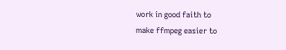work in good faith to
make ffmpeg easier to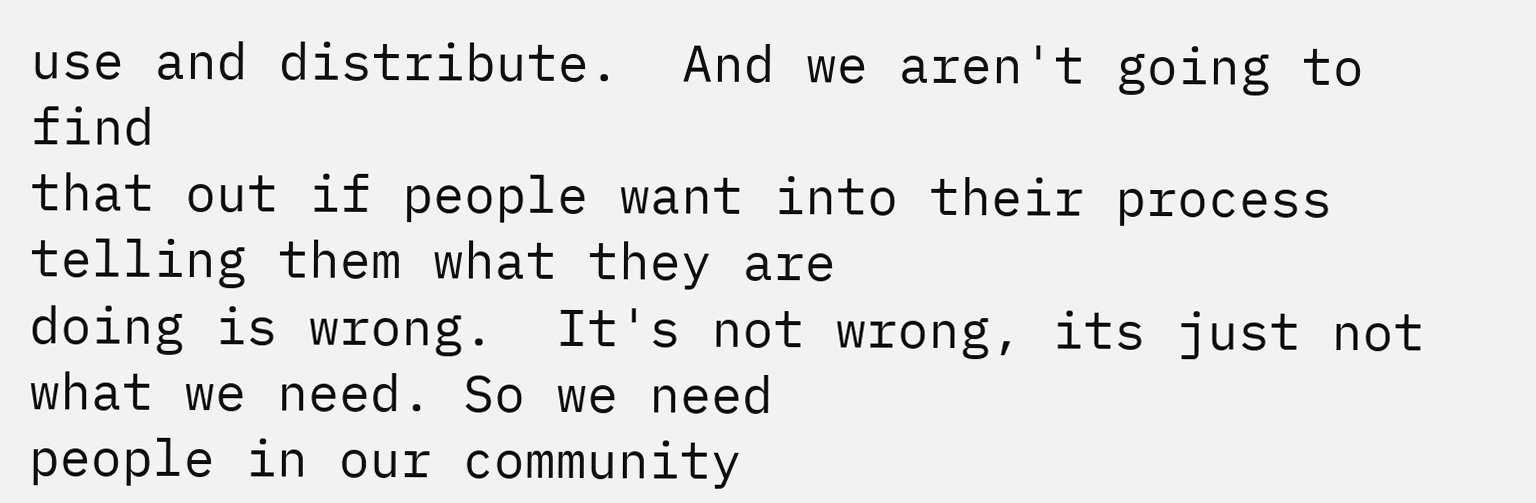use and distribute.  And we aren't going to find
that out if people want into their process telling them what they are
doing is wrong.  It's not wrong, its just not what we need. So we need
people in our community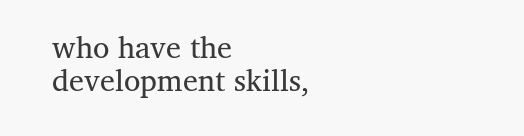who have the development skills,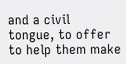and a civil
tongue, to offer to help them make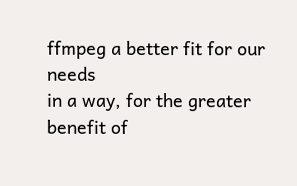ffmpeg a better fit for our needs
in a way, for the greater benefit of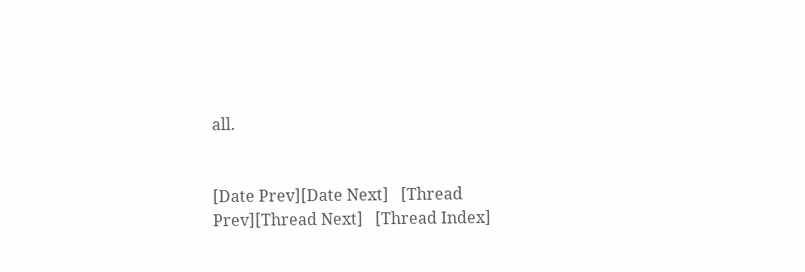all.


[Date Prev][Date Next]   [Thread Prev][Thread Next]   [Thread Index]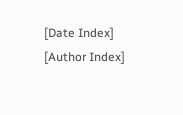[Date Index] [Author Index]